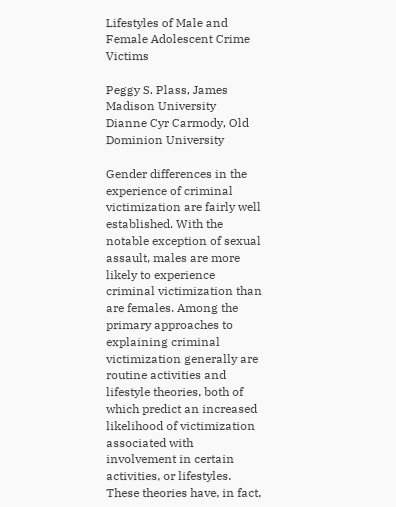Lifestyles of Male and Female Adolescent Crime Victims

Peggy S. Plass, James Madison University
Dianne Cyr Carmody, Old Dominion University

Gender differences in the experience of criminal victimization are fairly well established. With the notable exception of sexual assault, males are more likely to experience criminal victimization than are females. Among the primary approaches to explaining criminal victimization generally are routine activities and lifestyle theories, both of which predict an increased likelihood of victimization associated with involvement in certain activities, or lifestyles. These theories have, in fact,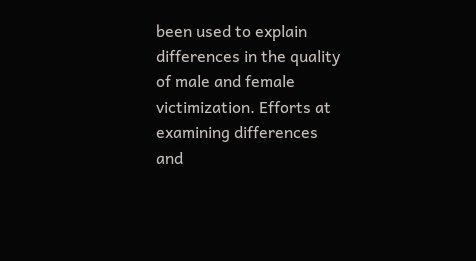been used to explain differences in the quality of male and female victimization. Efforts at examining differences and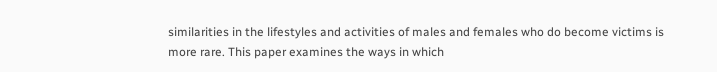similarities in the lifestyles and activities of males and females who do become victims is more rare. This paper examines the ways in which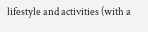lifestyle and activities (with a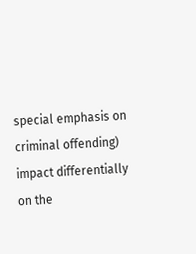special emphasis on criminal offending) impact differentially on the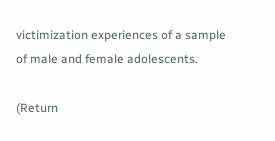victimization experiences of a sample of male and female adolescents.

(Return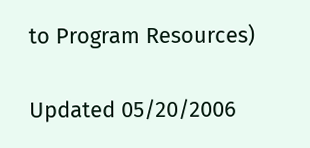to Program Resources)

Updated 05/20/2006